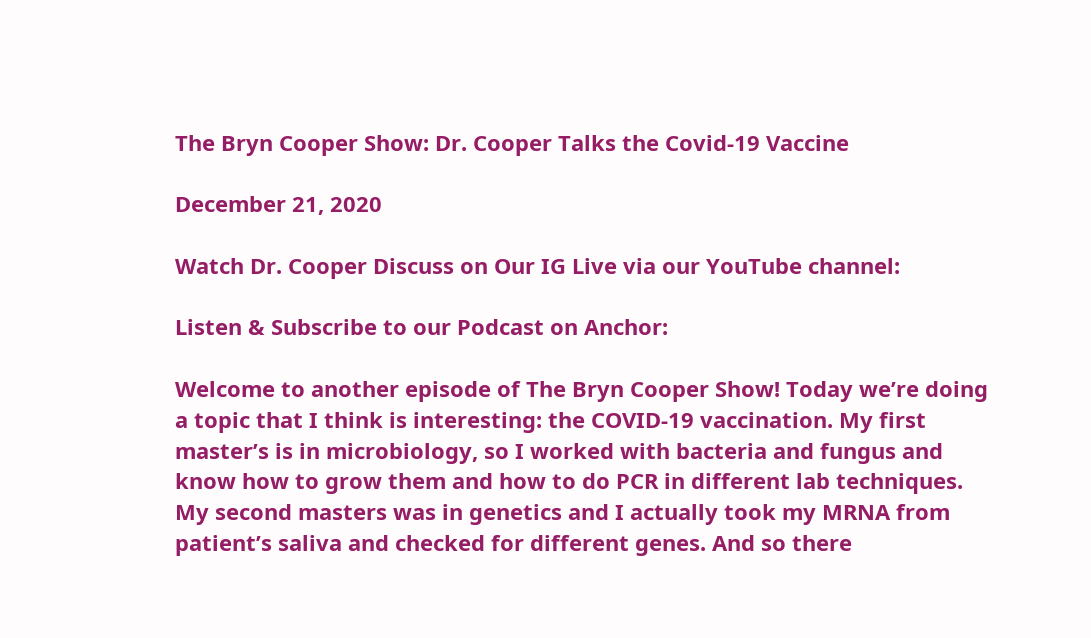The Bryn Cooper Show: Dr. Cooper Talks the Covid-19 Vaccine

December 21, 2020

Watch Dr. Cooper Discuss on Our IG Live via our YouTube channel:

Listen & Subscribe to our Podcast on Anchor:

Welcome to another episode of The Bryn Cooper Show! Today we’re doing a topic that I think is interesting: the COVID-19 vaccination. My first master’s is in microbiology, so I worked with bacteria and fungus and know how to grow them and how to do PCR in different lab techniques. My second masters was in genetics and I actually took my MRNA from patient’s saliva and checked for different genes. And so there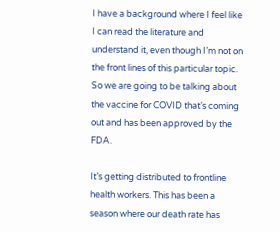I have a background where I feel like I can read the literature and understand it, even though I’m not on the front lines of this particular topic. So we are going to be talking about the vaccine for COVID that’s coming out and has been approved by the FDA.

It’s getting distributed to frontline health workers. This has been a season where our death rate has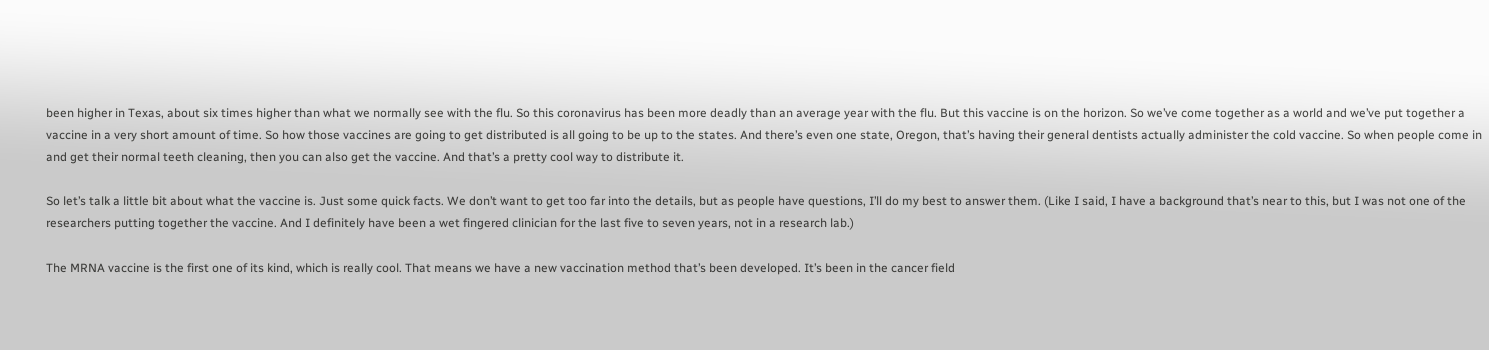been higher in Texas, about six times higher than what we normally see with the flu. So this coronavirus has been more deadly than an average year with the flu. But this vaccine is on the horizon. So we’ve come together as a world and we’ve put together a vaccine in a very short amount of time. So how those vaccines are going to get distributed is all going to be up to the states. And there’s even one state, Oregon, that’s having their general dentists actually administer the cold vaccine. So when people come in and get their normal teeth cleaning, then you can also get the vaccine. And that’s a pretty cool way to distribute it.

So let’s talk a little bit about what the vaccine is. Just some quick facts. We don’t want to get too far into the details, but as people have questions, I’ll do my best to answer them. (Like I said, I have a background that’s near to this, but I was not one of the researchers putting together the vaccine. And I definitely have been a wet fingered clinician for the last five to seven years, not in a research lab.)

The MRNA vaccine is the first one of its kind, which is really cool. That means we have a new vaccination method that’s been developed. It’s been in the cancer field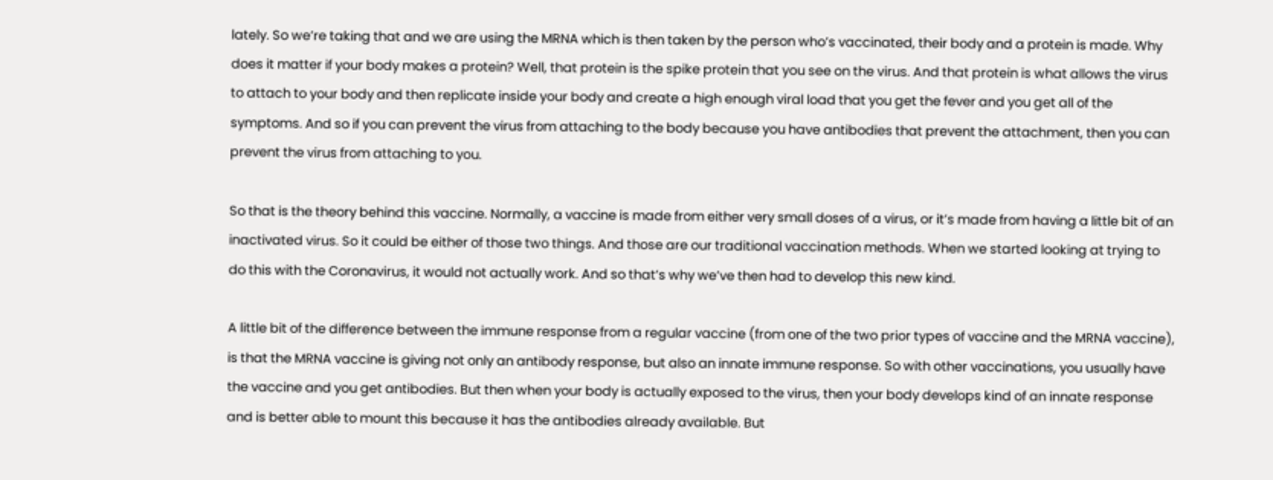lately. So we’re taking that and we are using the MRNA which is then taken by the person who’s vaccinated, their body and a protein is made. Why does it matter if your body makes a protein? Well, that protein is the spike protein that you see on the virus. And that protein is what allows the virus to attach to your body and then replicate inside your body and create a high enough viral load that you get the fever and you get all of the symptoms. And so if you can prevent the virus from attaching to the body because you have antibodies that prevent the attachment, then you can prevent the virus from attaching to you.

So that is the theory behind this vaccine. Normally, a vaccine is made from either very small doses of a virus, or it’s made from having a little bit of an inactivated virus. So it could be either of those two things. And those are our traditional vaccination methods. When we started looking at trying to do this with the Coronavirus, it would not actually work. And so that’s why we’ve then had to develop this new kind.

A little bit of the difference between the immune response from a regular vaccine (from one of the two prior types of vaccine and the MRNA vaccine), is that the MRNA vaccine is giving not only an antibody response, but also an innate immune response. So with other vaccinations, you usually have the vaccine and you get antibodies. But then when your body is actually exposed to the virus, then your body develops kind of an innate response and is better able to mount this because it has the antibodies already available. But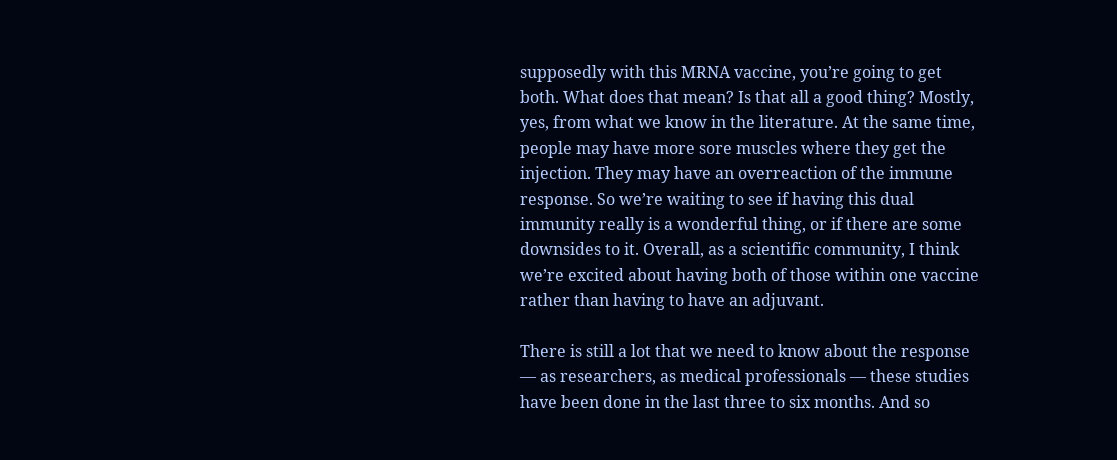supposedly with this MRNA vaccine, you’re going to get both. What does that mean? Is that all a good thing? Mostly, yes, from what we know in the literature. At the same time, people may have more sore muscles where they get the injection. They may have an overreaction of the immune response. So we’re waiting to see if having this dual immunity really is a wonderful thing, or if there are some downsides to it. Overall, as a scientific community, I think we’re excited about having both of those within one vaccine rather than having to have an adjuvant.

There is still a lot that we need to know about the response — as researchers, as medical professionals — these studies have been done in the last three to six months. And so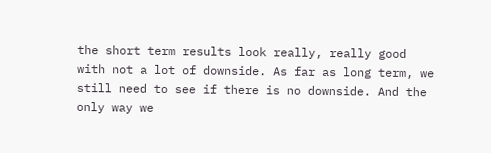the short term results look really, really good with not a lot of downside. As far as long term, we still need to see if there is no downside. And the only way we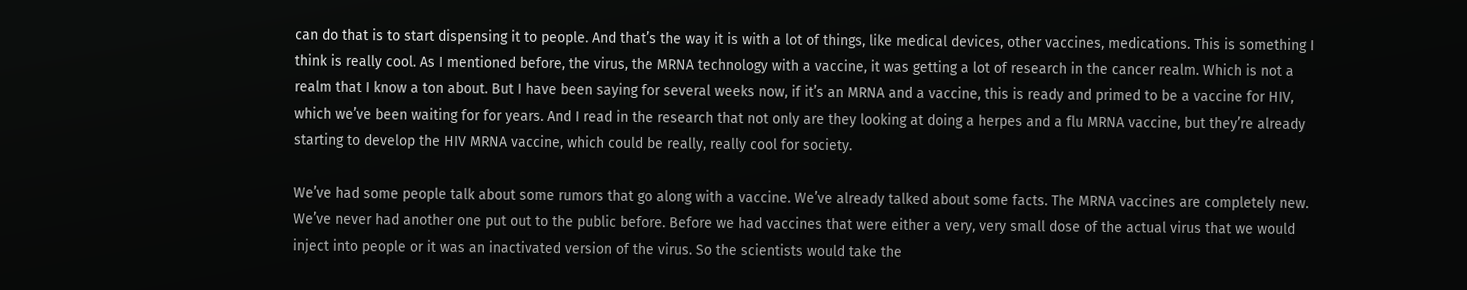can do that is to start dispensing it to people. And that’s the way it is with a lot of things, like medical devices, other vaccines, medications. This is something I think is really cool. As I mentioned before, the virus, the MRNA technology with a vaccine, it was getting a lot of research in the cancer realm. Which is not a realm that I know a ton about. But I have been saying for several weeks now, if it’s an MRNA and a vaccine, this is ready and primed to be a vaccine for HIV, which we’ve been waiting for for years. And I read in the research that not only are they looking at doing a herpes and a flu MRNA vaccine, but they’re already starting to develop the HIV MRNA vaccine, which could be really, really cool for society.

We’ve had some people talk about some rumors that go along with a vaccine. We’ve already talked about some facts. The MRNA vaccines are completely new. We’ve never had another one put out to the public before. Before we had vaccines that were either a very, very small dose of the actual virus that we would inject into people or it was an inactivated version of the virus. So the scientists would take the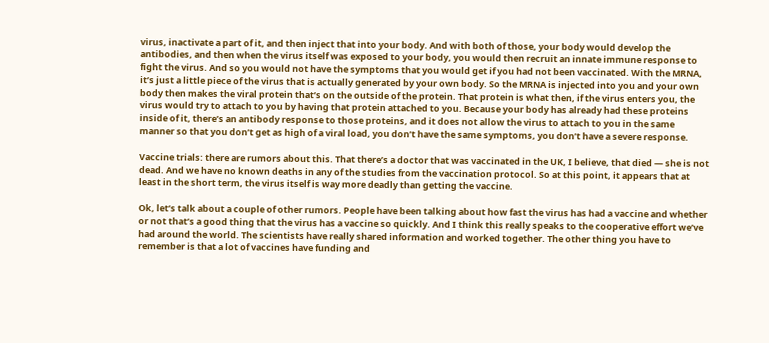virus, inactivate a part of it, and then inject that into your body. And with both of those, your body would develop the antibodies, and then when the virus itself was exposed to your body, you would then recruit an innate immune response to fight the virus. And so you would not have the symptoms that you would get if you had not been vaccinated. With the MRNA, it’s just a little piece of the virus that is actually generated by your own body. So the MRNA is injected into you and your own body then makes the viral protein that’s on the outside of the protein. That protein is what then, if the virus enters you, the virus would try to attach to you by having that protein attached to you. Because your body has already had these proteins inside of it, there’s an antibody response to those proteins, and it does not allow the virus to attach to you in the same manner so that you don’t get as high of a viral load, you don’t have the same symptoms, you don’t have a severe response.

Vaccine trials: there are rumors about this. That there’s a doctor that was vaccinated in the UK, I believe, that died — she is not dead. And we have no known deaths in any of the studies from the vaccination protocol. So at this point, it appears that at least in the short term, the virus itself is way more deadly than getting the vaccine.

Ok, let’s talk about a couple of other rumors. People have been talking about how fast the virus has had a vaccine and whether or not that’s a good thing that the virus has a vaccine so quickly. And I think this really speaks to the cooperative effort we’ve had around the world. The scientists have really shared information and worked together. The other thing you have to remember is that a lot of vaccines have funding and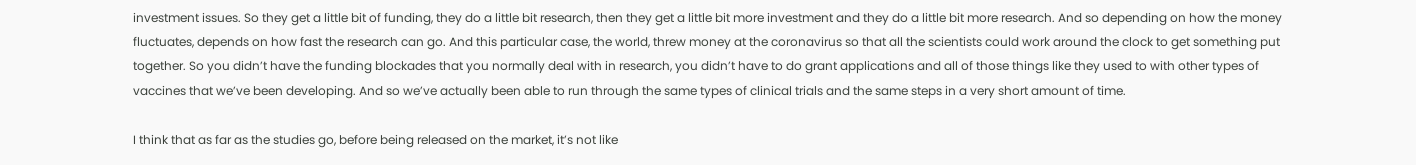investment issues. So they get a little bit of funding, they do a little bit research, then they get a little bit more investment and they do a little bit more research. And so depending on how the money fluctuates, depends on how fast the research can go. And this particular case, the world, threw money at the coronavirus so that all the scientists could work around the clock to get something put together. So you didn’t have the funding blockades that you normally deal with in research, you didn’t have to do grant applications and all of those things like they used to with other types of vaccines that we’ve been developing. And so we’ve actually been able to run through the same types of clinical trials and the same steps in a very short amount of time.

I think that as far as the studies go, before being released on the market, it’s not like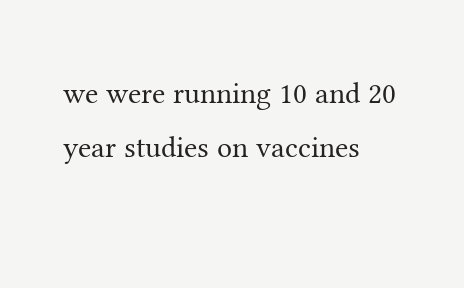we were running 10 and 20 year studies on vaccines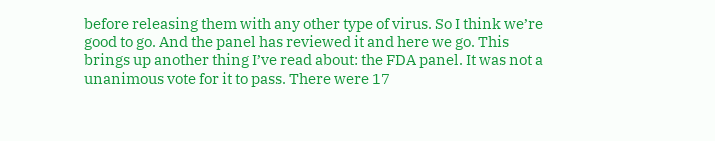before releasing them with any other type of virus. So I think we’re good to go. And the panel has reviewed it and here we go. This brings up another thing I’ve read about: the FDA panel. It was not a unanimous vote for it to pass. There were 17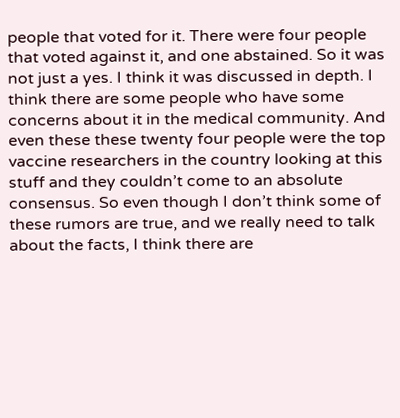people that voted for it. There were four people that voted against it, and one abstained. So it was not just a yes. I think it was discussed in depth. I think there are some people who have some concerns about it in the medical community. And even these these twenty four people were the top vaccine researchers in the country looking at this stuff and they couldn’t come to an absolute consensus. So even though I don’t think some of these rumors are true, and we really need to talk about the facts, I think there are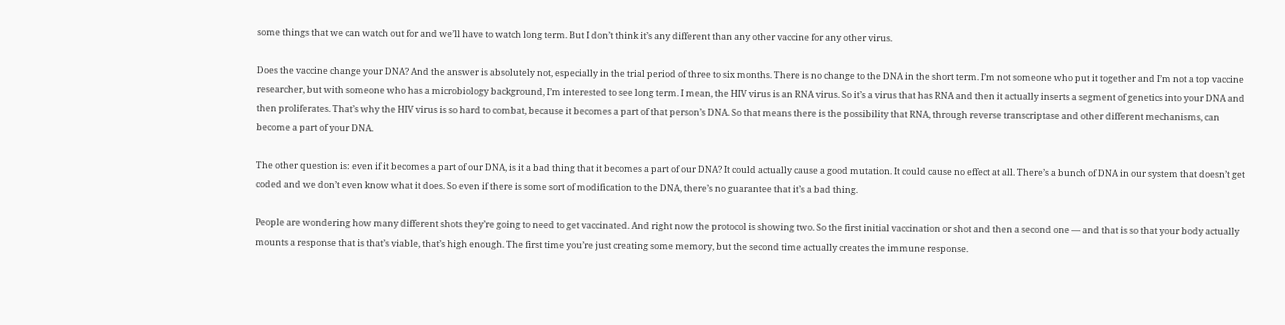some things that we can watch out for and we’ll have to watch long term. But I don’t think it’s any different than any other vaccine for any other virus.

Does the vaccine change your DNA? And the answer is absolutely not, especially in the trial period of three to six months. There is no change to the DNA in the short term. I’m not someone who put it together and I’m not a top vaccine researcher, but with someone who has a microbiology background, I’m interested to see long term. I mean, the HIV virus is an RNA virus. So it’s a virus that has RNA and then it actually inserts a segment of genetics into your DNA and then proliferates. That’s why the HIV virus is so hard to combat, because it becomes a part of that person’s DNA. So that means there is the possibility that RNA, through reverse transcriptase and other different mechanisms, can become a part of your DNA.

The other question is: even if it becomes a part of our DNA, is it a bad thing that it becomes a part of our DNA? It could actually cause a good mutation. It could cause no effect at all. There’s a bunch of DNA in our system that doesn’t get coded and we don’t even know what it does. So even if there is some sort of modification to the DNA, there’s no guarantee that it’s a bad thing.

People are wondering how many different shots they’re going to need to get vaccinated. And right now the protocol is showing two. So the first initial vaccination or shot and then a second one — and that is so that your body actually mounts a response that is that’s viable, that’s high enough. The first time you’re just creating some memory, but the second time actually creates the immune response.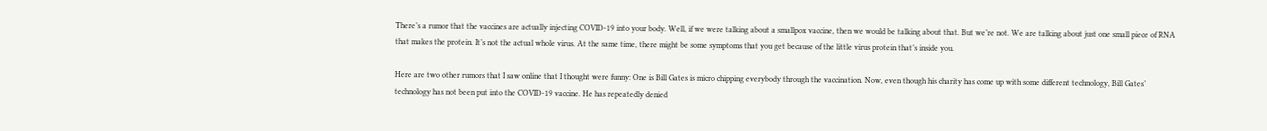There’s a rumor that the vaccines are actually injecting COVID-19 into your body. Well, if we were talking about a smallpox vaccine, then we would be talking about that. But we’re not. We are talking about just one small piece of RNA that makes the protein. It’s not the actual whole virus. At the same time, there might be some symptoms that you get because of the little virus protein that’s inside you.

Here are two other rumors that I saw online that I thought were funny: One is Bill Gates is micro chipping everybody through the vaccination. Now, even though his charity has come up with some different technology, Bill Gates’ technology has not been put into the COVID-19 vaccine. He has repeatedly denied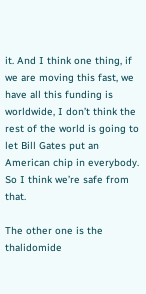it. And I think one thing, if we are moving this fast, we have all this funding is worldwide, I don’t think the rest of the world is going to let Bill Gates put an American chip in everybody. So I think we’re safe from that.

The other one is the thalidomide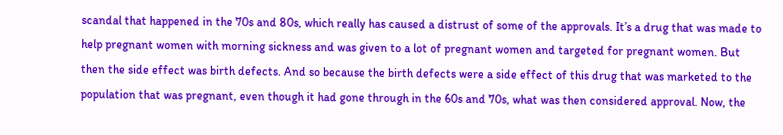scandal that happened in the 70s and 80s, which really has caused a distrust of some of the approvals. It’s a drug that was made to help pregnant women with morning sickness and was given to a lot of pregnant women and targeted for pregnant women. But then the side effect was birth defects. And so because the birth defects were a side effect of this drug that was marketed to the population that was pregnant, even though it had gone through in the 60s and 70s, what was then considered approval. Now, the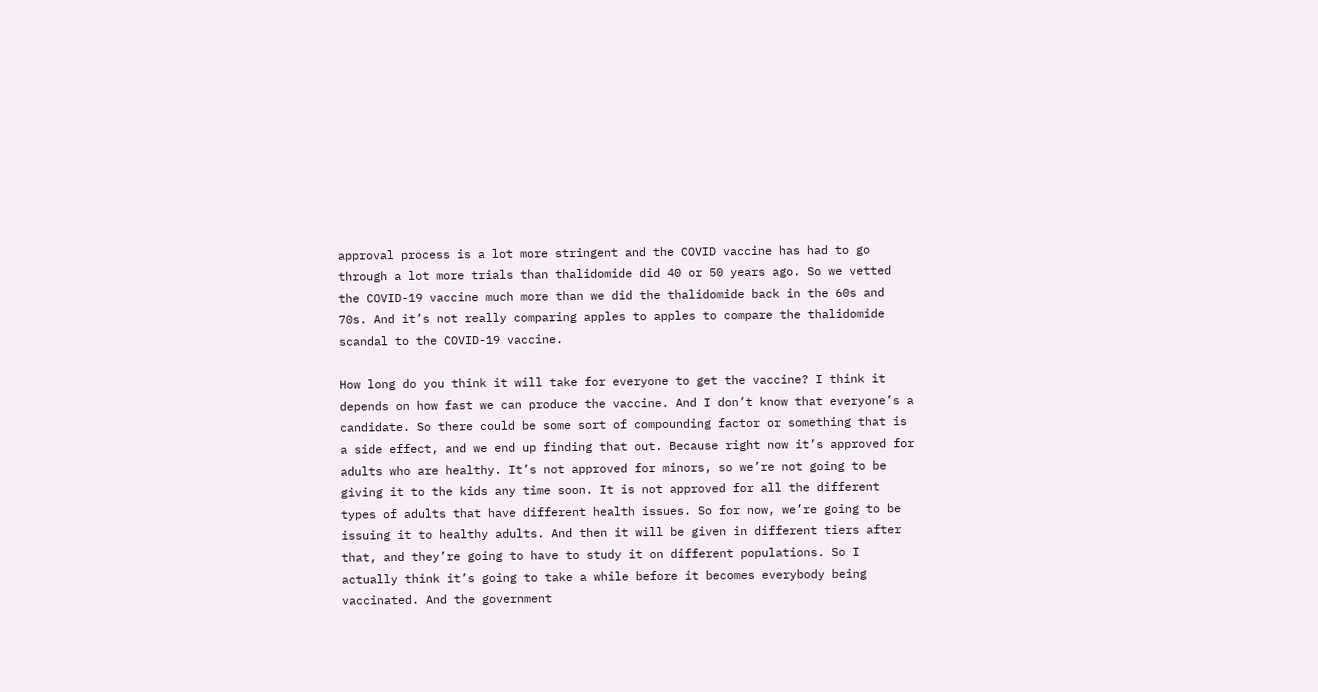approval process is a lot more stringent and the COVID vaccine has had to go through a lot more trials than thalidomide did 40 or 50 years ago. So we vetted the COVID-19 vaccine much more than we did the thalidomide back in the 60s and 70s. And it’s not really comparing apples to apples to compare the thalidomide scandal to the COVID-19 vaccine.

How long do you think it will take for everyone to get the vaccine? I think it depends on how fast we can produce the vaccine. And I don’t know that everyone’s a candidate. So there could be some sort of compounding factor or something that is a side effect, and we end up finding that out. Because right now it’s approved for adults who are healthy. It’s not approved for minors, so we’re not going to be giving it to the kids any time soon. It is not approved for all the different types of adults that have different health issues. So for now, we’re going to be issuing it to healthy adults. And then it will be given in different tiers after that, and they’re going to have to study it on different populations. So I actually think it’s going to take a while before it becomes everybody being vaccinated. And the government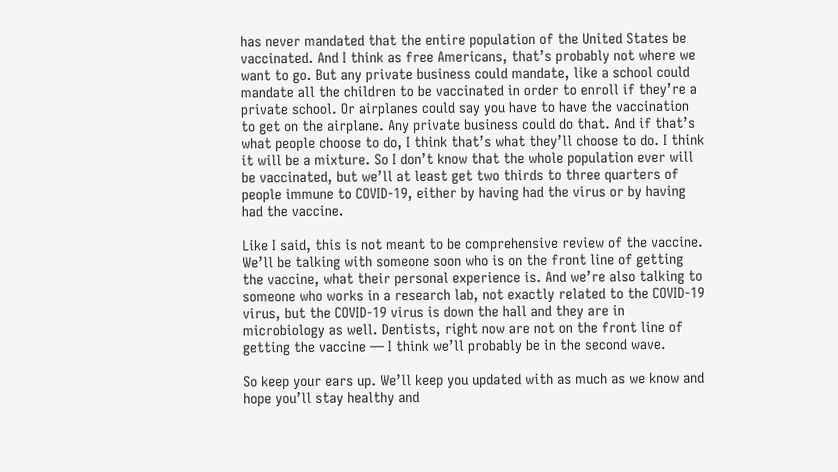has never mandated that the entire population of the United States be vaccinated. And I think as free Americans, that’s probably not where we want to go. But any private business could mandate, like a school could mandate all the children to be vaccinated in order to enroll if they’re a private school. Or airplanes could say you have to have the vaccination to get on the airplane. Any private business could do that. And if that’s what people choose to do, I think that’s what they’ll choose to do. I think it will be a mixture. So I don’t know that the whole population ever will be vaccinated, but we’ll at least get two thirds to three quarters of people immune to COVID-19, either by having had the virus or by having had the vaccine.

Like I said, this is not meant to be comprehensive review of the vaccine. We’ll be talking with someone soon who is on the front line of getting the vaccine, what their personal experience is. And we’re also talking to someone who works in a research lab, not exactly related to the COVID-19 virus, but the COVID-19 virus is down the hall and they are in microbiology as well. Dentists, right now are not on the front line of getting the vaccine — I think we’ll probably be in the second wave.

So keep your ears up. We’ll keep you updated with as much as we know and hope you’ll stay healthy and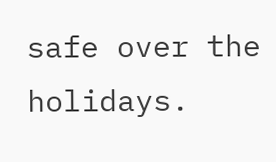safe over the holidays.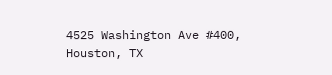4525 Washington Ave #400,
Houston, TX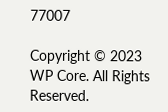77007

Copyright © 2023 WP Core. All Rights Reserved.